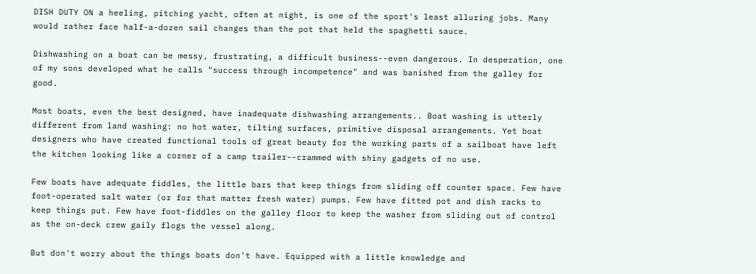DISH DUTY ON a heeling, pitching yacht, often at night, is one of the sport's least alluring jobs. Many would rather face half-a-dozen sail changes than the pot that held the spaghetti sauce.

Dishwashing on a boat can be messy, frustrating, a difficult business--even dangerous. In desperation, one of my sons developed what he calls "success through incompetence" and was banished from the galley for good.

Most boats, even the best designed, have inadequate dishwashing arrangements.. Boat washing is utterly different from land washing: no hot water, tilting surfaces, primitive disposal arrangements. Yet boat designers who have created functional tools of great beauty for the working parts of a sailboat have left the kitchen looking like a corner of a camp trailer--crammed with shiny gadgets of no use.

Few boats have adequate fiddles, the little bars that keep things from sliding off counter space. Few have foot-operated salt water (or for that matter fresh water) pumps. Few have fitted pot and dish racks to keep things put. Few have foot-fiddles on the galley floor to keep the washer from sliding out of control as the on-deck crew gaily flogs the vessel along.

But don't worry about the things boats don't have. Equipped with a little knowledge and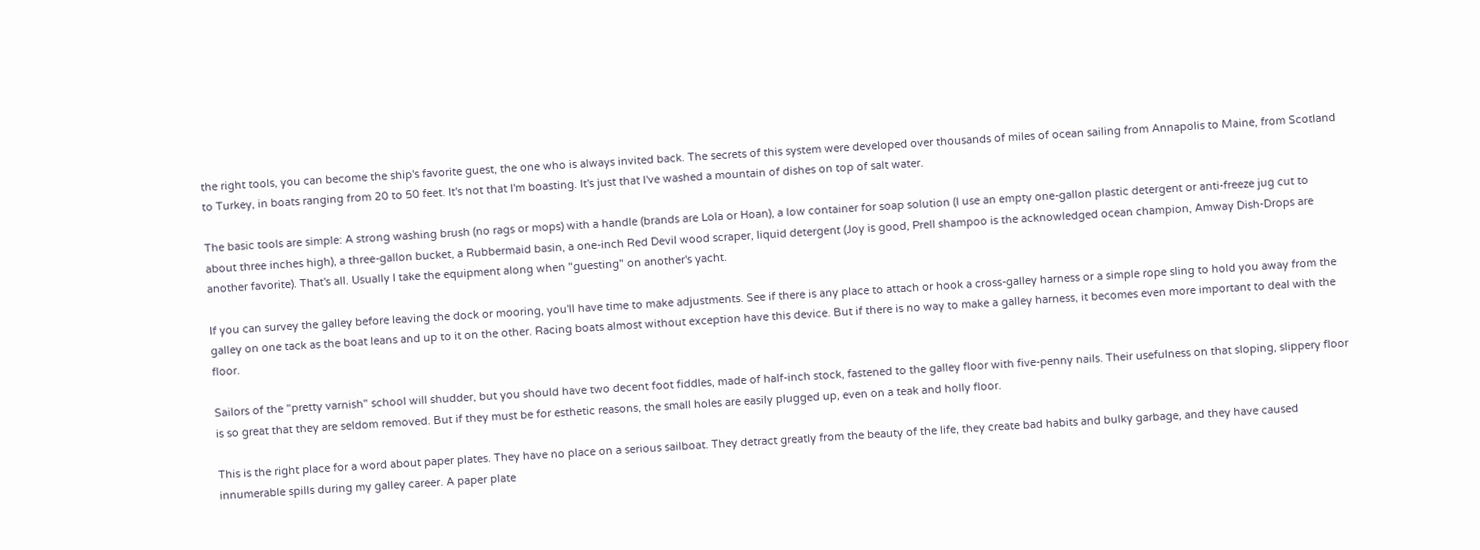the right tools, you can become the ship's favorite guest, the one who is always invited back. The secrets of this system were developed over thousands of miles of ocean sailing from Annapolis to Maine, from Scotland to Turkey, in boats ranging from 20 to 50 feet. It's not that I'm boasting. It's just that I've washed a mountain of dishes on top of salt water.

The basic tools are simple: A strong washing brush (no rags or mops) with a handle (brands are Lola or Hoan), a low container for soap solution (I use an empty one-gallon plastic detergent or anti-freeze jug cut to about three inches high), a three-gallon bucket, a Rubbermaid basin, a one-inch Red Devil wood scraper, liquid detergent (Joy is good, Prell shampoo is the acknowledged ocean champion, Amway Dish-Drops are another favorite). That's all. Usually I take the equipment along when "guesting" on another's yacht.

If you can survey the galley before leaving the dock or mooring, you'll have time to make adjustments. See if there is any place to attach or hook a cross-galley harness or a simple rope sling to hold you away from the galley on one tack as the boat leans and up to it on the other. Racing boats almost without exception have this device. But if there is no way to make a galley harness, it becomes even more important to deal with the floor.

Sailors of the "pretty varnish" school will shudder, but you should have two decent foot fiddles, made of half-inch stock, fastened to the galley floor with five-penny nails. Their usefulness on that sloping, slippery floor is so great that they are seldom removed. But if they must be for esthetic reasons, the small holes are easily plugged up, even on a teak and holly floor.

This is the right place for a word about paper plates. They have no place on a serious sailboat. They detract greatly from the beauty of the life, they create bad habits and bulky garbage, and they have caused innumerable spills during my galley career. A paper plate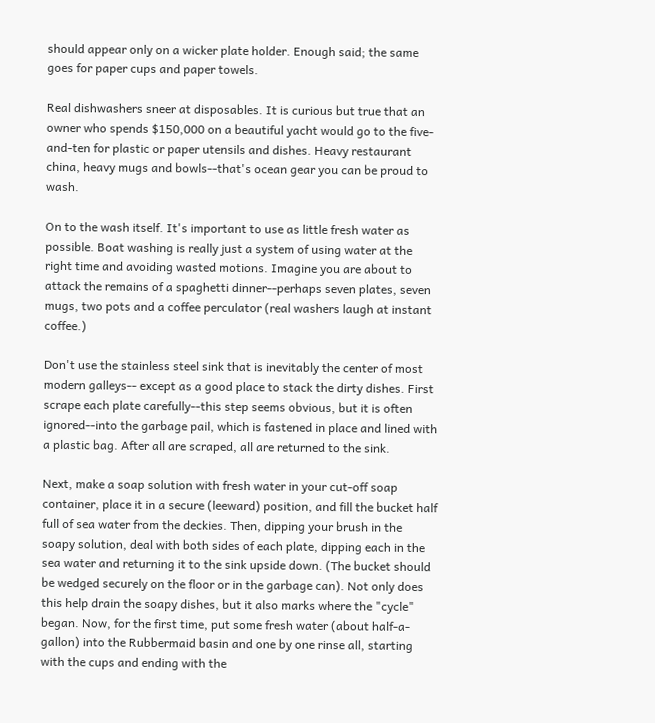should appear only on a wicker plate holder. Enough said; the same goes for paper cups and paper towels.

Real dishwashers sneer at disposables. It is curious but true that an owner who spends $150,000 on a beautiful yacht would go to the five-and-ten for plastic or paper utensils and dishes. Heavy restaurant china, heavy mugs and bowls--that's ocean gear you can be proud to wash.

On to the wash itself. It's important to use as little fresh water as possible. Boat washing is really just a system of using water at the right time and avoiding wasted motions. Imagine you are about to attack the remains of a spaghetti dinner--perhaps seven plates, seven mugs, two pots and a coffee perculator (real washers laugh at instant coffee.)

Don't use the stainless steel sink that is inevitably the center of most modern galleys-- except as a good place to stack the dirty dishes. First scrape each plate carefully--this step seems obvious, but it is often ignored--into the garbage pail, which is fastened in place and lined with a plastic bag. After all are scraped, all are returned to the sink.

Next, make a soap solution with fresh water in your cut-off soap container, place it in a secure (leeward) position, and fill the bucket half full of sea water from the deckies. Then, dipping your brush in the soapy solution, deal with both sides of each plate, dipping each in the sea water and returning it to the sink upside down. (The bucket should be wedged securely on the floor or in the garbage can). Not only does this help drain the soapy dishes, but it also marks where the "cycle" began. Now, for the first time, put some fresh water (about half-a-gallon) into the Rubbermaid basin and one by one rinse all, starting with the cups and ending with the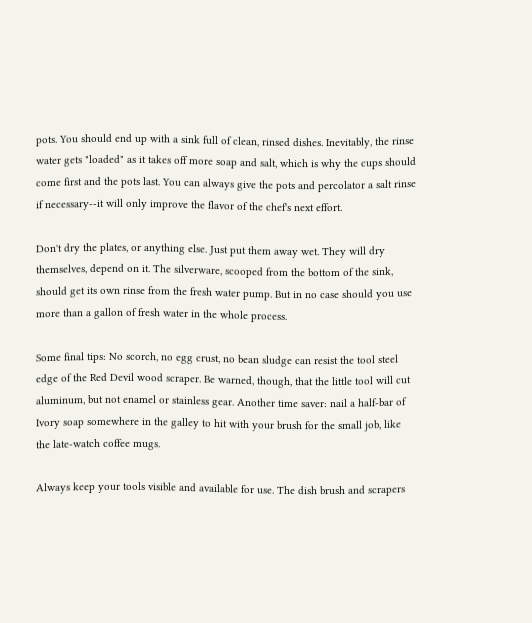pots. You should end up with a sink full of clean, rinsed dishes. Inevitably, the rinse water gets "loaded" as it takes off more soap and salt, which is why the cups should come first and the pots last. You can always give the pots and percolator a salt rinse if necessary--it will only improve the flavor of the chef's next effort.

Don't dry the plates, or anything else. Just put them away wet. They will dry themselves, depend on it. The silverware, scooped from the bottom of the sink, should get its own rinse from the fresh water pump. But in no case should you use more than a gallon of fresh water in the whole process.

Some final tips: No scorch, no egg crust, no bean sludge can resist the tool steel edge of the Red Devil wood scraper. Be warned, though, that the little tool will cut aluminum, but not enamel or stainless gear. Another time saver: nail a half-bar of Ivory soap somewhere in the galley to hit with your brush for the small job, like the late-watch coffee mugs.

Always keep your tools visible and available for use. The dish brush and scrapers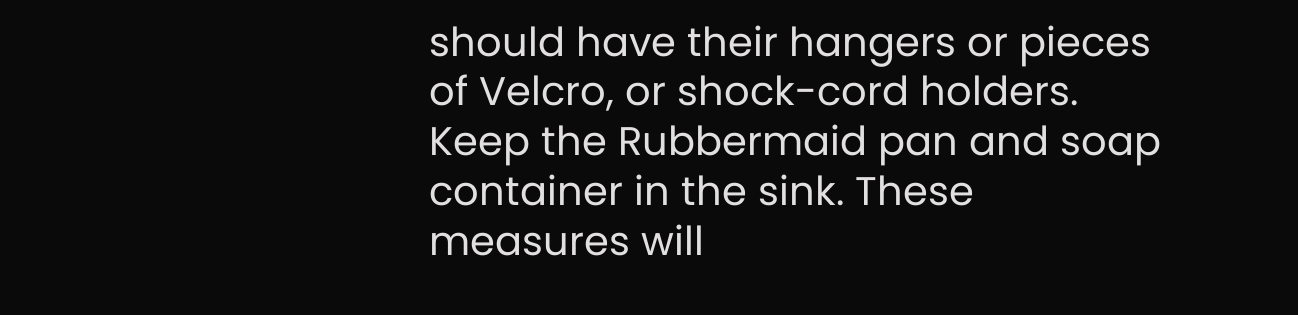should have their hangers or pieces of Velcro, or shock-cord holders. Keep the Rubbermaid pan and soap container in the sink. These measures will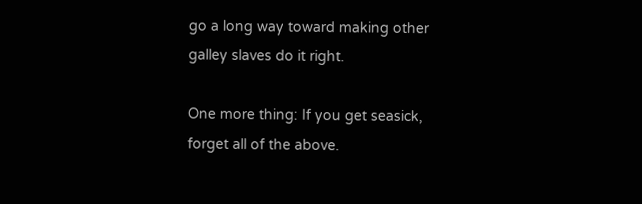go a long way toward making other galley slaves do it right.

One more thing: If you get seasick, forget all of the above.